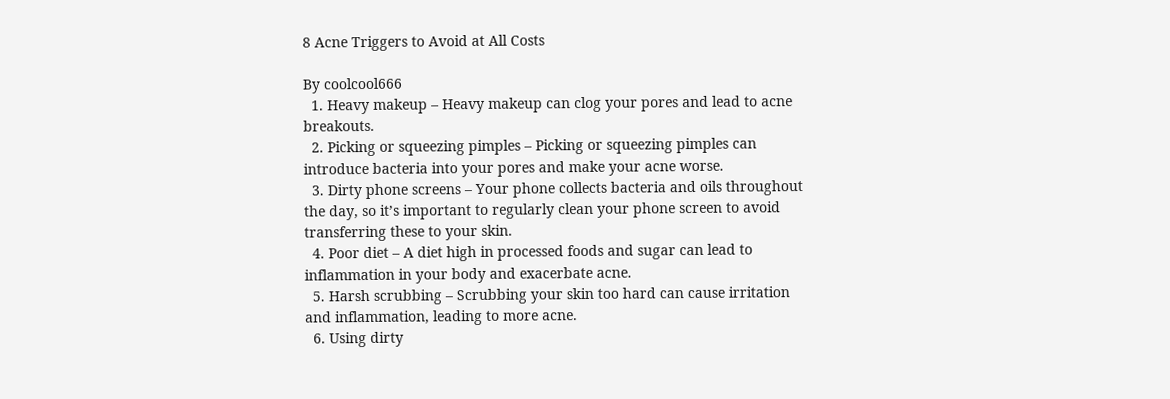8 Acne Triggers to Avoid at All Costs

By coolcool666
  1. Heavy makeup – Heavy makeup can clog your pores and lead to acne breakouts.
  2. Picking or squeezing pimples – Picking or squeezing pimples can introduce bacteria into your pores and make your acne worse.
  3. Dirty phone screens – Your phone collects bacteria and oils throughout the day, so it’s important to regularly clean your phone screen to avoid transferring these to your skin.
  4. Poor diet – A diet high in processed foods and sugar can lead to inflammation in your body and exacerbate acne.
  5. Harsh scrubbing – Scrubbing your skin too hard can cause irritation and inflammation, leading to more acne.
  6. Using dirty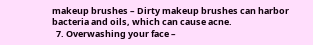makeup brushes – Dirty makeup brushes can harbor bacteria and oils, which can cause acne.
  7. Overwashing your face –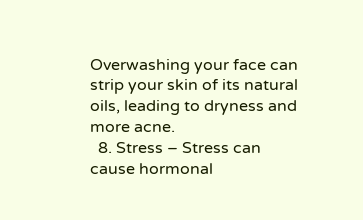Overwashing your face can strip your skin of its natural oils, leading to dryness and more acne.
  8. Stress – Stress can cause hormonal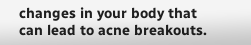changes in your body that can lead to acne breakouts.